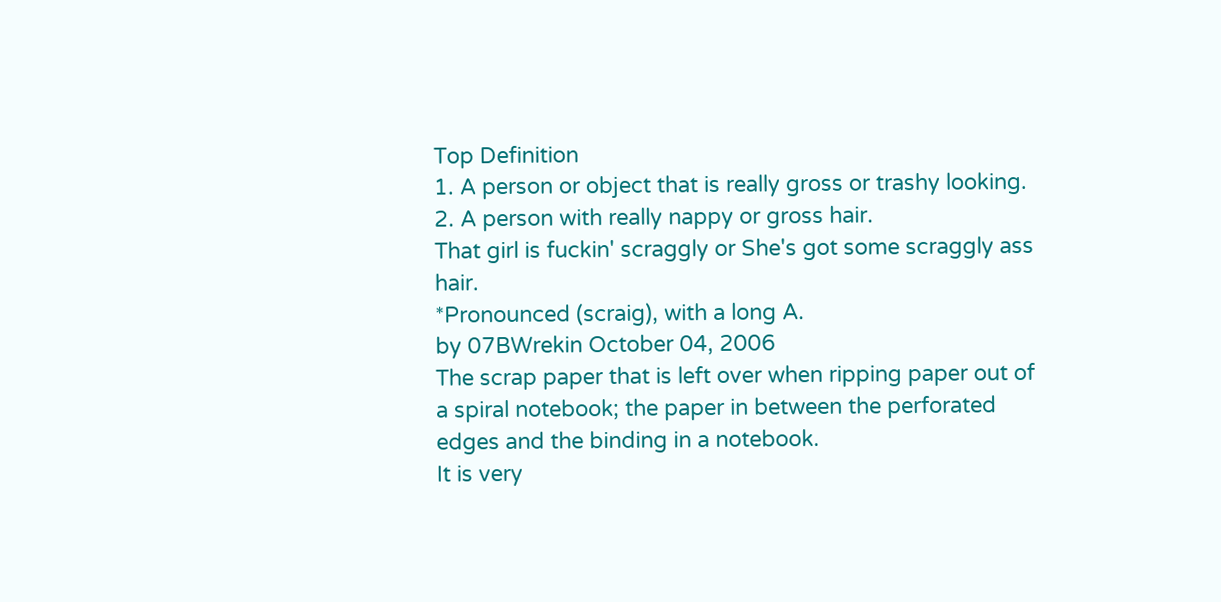Top Definition
1. A person or object that is really gross or trashy looking.
2. A person with really nappy or gross hair.
That girl is fuckin' scraggly or She's got some scraggly ass hair.
*Pronounced (scraig), with a long A.
by 07BWrekin October 04, 2006
The scrap paper that is left over when ripping paper out of a spiral notebook; the paper in between the perforated edges and the binding in a notebook.
It is very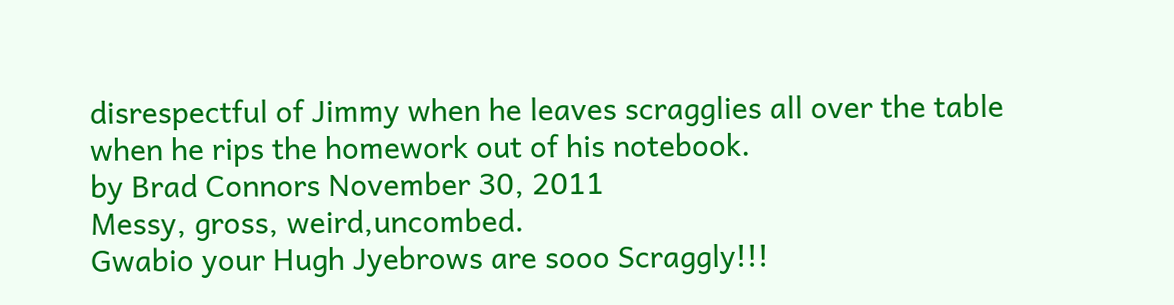disrespectful of Jimmy when he leaves scragglies all over the table when he rips the homework out of his notebook.
by Brad Connors November 30, 2011
Messy, gross, weird,uncombed.
Gwabio your Hugh Jyebrows are sooo Scraggly!!!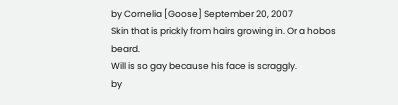by Cornelia [Goose] September 20, 2007
Skin that is prickly from hairs growing in. Or a hobos beard.
Will is so gay because his face is scraggly.
by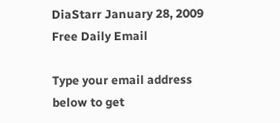DiaStarr January 28, 2009
Free Daily Email

Type your email address below to get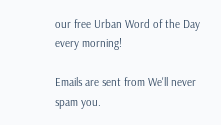our free Urban Word of the Day every morning!

Emails are sent from We'll never spam you.